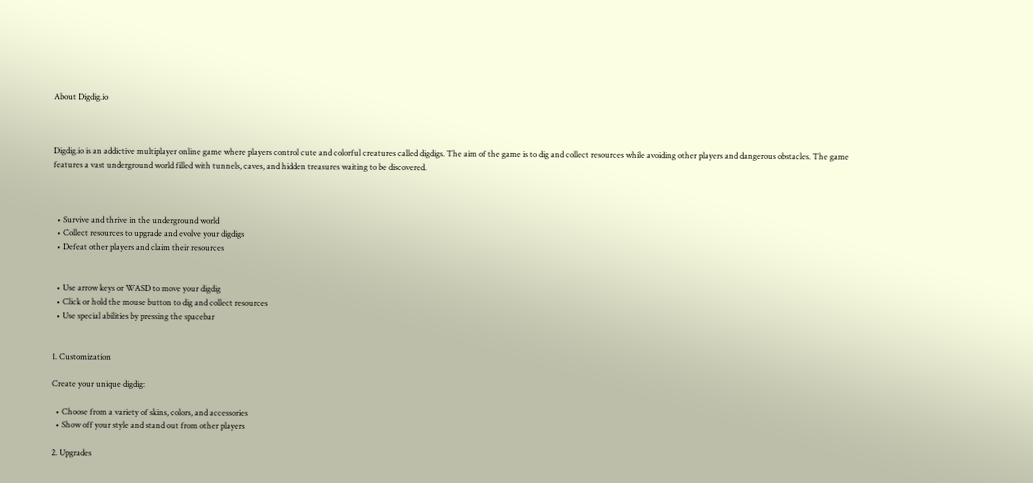About Digdig.io



Digdig.io is an addictive multiplayer online game where players control cute and colorful creatures called digdigs. The aim of the game is to dig and collect resources while avoiding other players and dangerous obstacles. The game features a vast underground world filled with tunnels, caves, and hidden treasures waiting to be discovered.



  • Survive and thrive in the underground world
  • Collect resources to upgrade and evolve your digdigs
  • Defeat other players and claim their resources


  • Use arrow keys or WASD to move your digdig
  • Click or hold the mouse button to dig and collect resources
  • Use special abilities by pressing the spacebar


1. Customization

Create your unique digdig:

  • Choose from a variety of skins, colors, and accessories
  • Show off your style and stand out from other players

2. Upgrades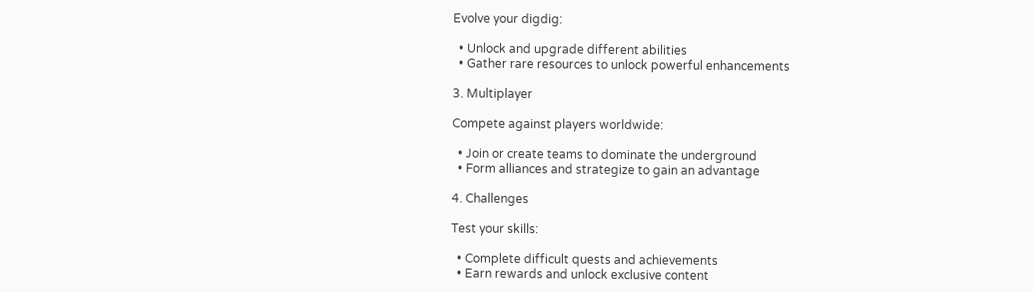Evolve your digdig:

  • Unlock and upgrade different abilities
  • Gather rare resources to unlock powerful enhancements

3. Multiplayer

Compete against players worldwide:

  • Join or create teams to dominate the underground
  • Form alliances and strategize to gain an advantage

4. Challenges

Test your skills:

  • Complete difficult quests and achievements
  • Earn rewards and unlock exclusive content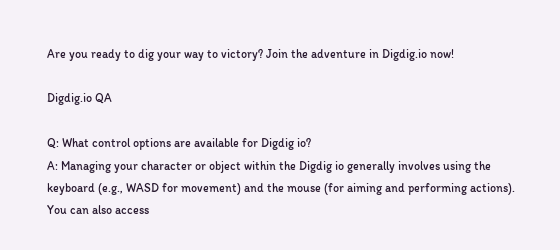Are you ready to dig your way to victory? Join the adventure in Digdig.io now!

Digdig.io QA

Q: What control options are available for Digdig io?
A: Managing your character or object within the Digdig io generally involves using the keyboard (e.g., WASD for movement) and the mouse (for aiming and performing actions). You can also access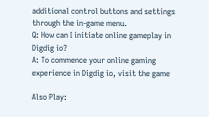additional control buttons and settings through the in-game menu.
Q: How can I initiate online gameplay in Digdig io?
A: To commence your online gaming experience in Digdig io, visit the game

Also Play: